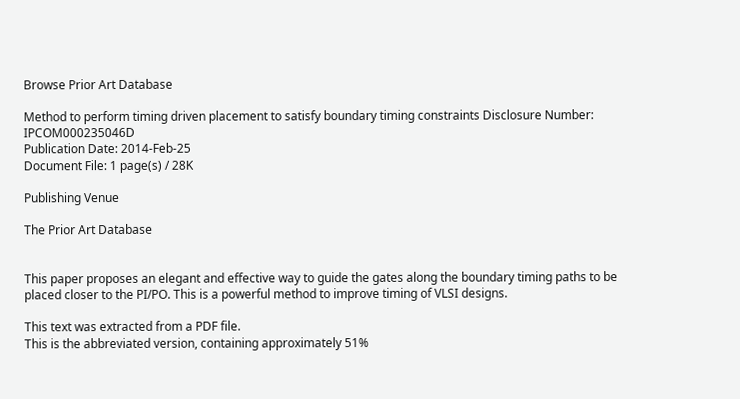Browse Prior Art Database

Method to perform timing driven placement to satisfy boundary timing constraints Disclosure Number: IPCOM000235046D
Publication Date: 2014-Feb-25
Document File: 1 page(s) / 28K

Publishing Venue

The Prior Art Database


This paper proposes an elegant and effective way to guide the gates along the boundary timing paths to be placed closer to the PI/PO. This is a powerful method to improve timing of VLSI designs.

This text was extracted from a PDF file.
This is the abbreviated version, containing approximately 51%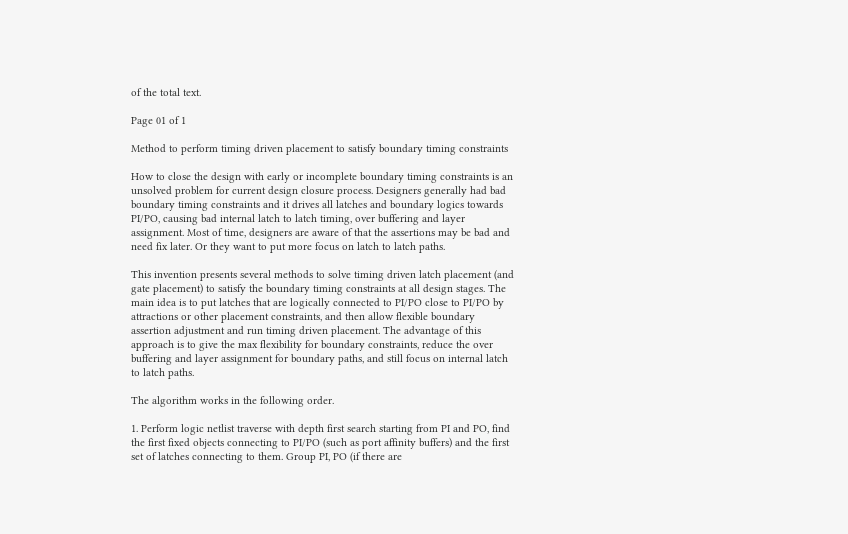of the total text.

Page 01 of 1

Method to perform timing driven placement to satisfy boundary timing constraints

How to close the design with early or incomplete boundary timing constraints is an unsolved problem for current design closure process. Designers generally had bad boundary timing constraints and it drives all latches and boundary logics towards PI/PO, causing bad internal latch to latch timing, over buffering and layer assignment. Most of time, designers are aware of that the assertions may be bad and need fix later. Or they want to put more focus on latch to latch paths.

This invention presents several methods to solve timing driven latch placement (and gate placement) to satisfy the boundary timing constraints at all design stages. The main idea is to put latches that are logically connected to PI/PO close to PI/PO by attractions or other placement constraints, and then allow flexible boundary assertion adjustment and run timing driven placement. The advantage of this approach is to give the max flexibility for boundary constraints, reduce the over buffering and layer assignment for boundary paths, and still focus on internal latch to latch paths.

The algorithm works in the following order.

1. Perform logic netlist traverse with depth first search starting from PI and PO, find the first fixed objects connecting to PI/PO (such as port affinity buffers) and the first set of latches connecting to them. Group PI, PO (if there are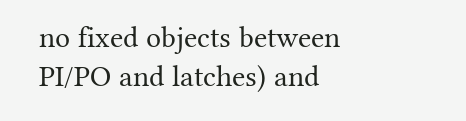no fixed objects between PI/PO and latches) and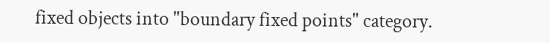fixed objects into "boundary fixed points" category.